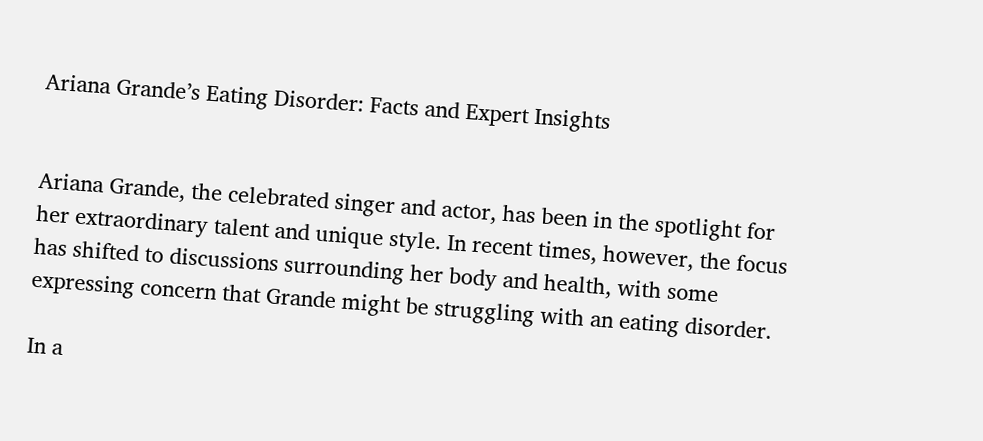Ariana Grande’s Eating Disorder: Facts and Expert Insights


Ariana Grande, the celebrated singer and actor, has been in the spotlight for her extraordinary talent and unique style. In recent times, however, the focus has shifted to discussions surrounding her body and health, with some expressing concern that Grande might be struggling with an eating disorder.

In a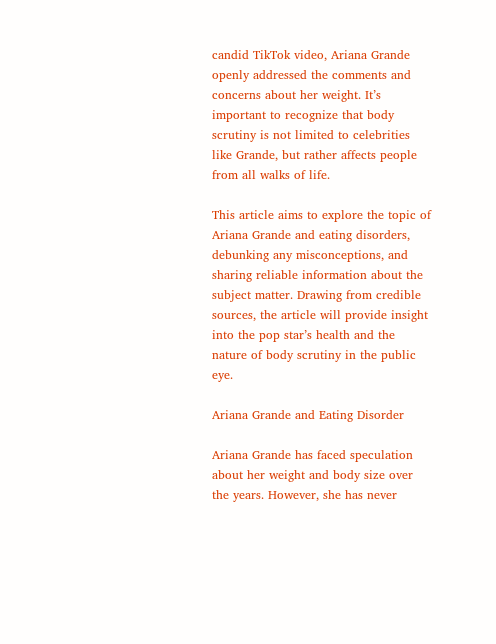candid TikTok video, Ariana Grande openly addressed the comments and concerns about her weight. It’s important to recognize that body scrutiny is not limited to celebrities like Grande, but rather affects people from all walks of life.

This article aims to explore the topic of Ariana Grande and eating disorders, debunking any misconceptions, and sharing reliable information about the subject matter. Drawing from credible sources, the article will provide insight into the pop star’s health and the nature of body scrutiny in the public eye.

Ariana Grande and Eating Disorder

Ariana Grande has faced speculation about her weight and body size over the years. However, she has never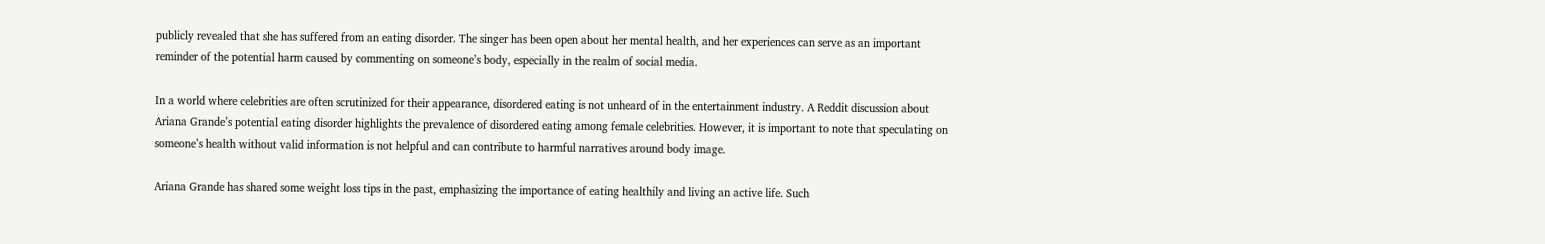publicly revealed that she has suffered from an eating disorder. The singer has been open about her mental health, and her experiences can serve as an important reminder of the potential harm caused by commenting on someone’s body, especially in the realm of social media.

In a world where celebrities are often scrutinized for their appearance, disordered eating is not unheard of in the entertainment industry. A Reddit discussion about Ariana Grande’s potential eating disorder highlights the prevalence of disordered eating among female celebrities. However, it is important to note that speculating on someone’s health without valid information is not helpful and can contribute to harmful narratives around body image.

Ariana Grande has shared some weight loss tips in the past, emphasizing the importance of eating healthily and living an active life. Such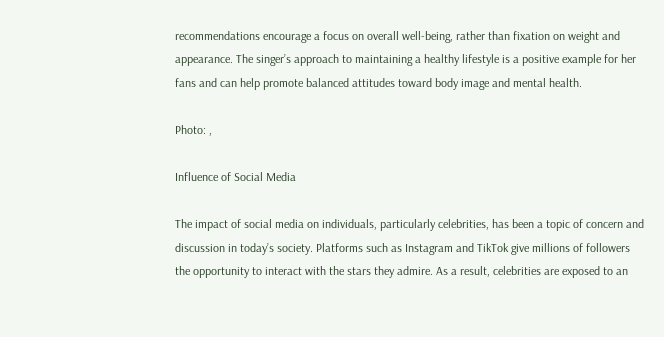recommendations encourage a focus on overall well-being, rather than fixation on weight and appearance. The singer’s approach to maintaining a healthy lifestyle is a positive example for her fans and can help promote balanced attitudes toward body image and mental health.

Photo: ,

Influence of Social Media

The impact of social media on individuals, particularly celebrities, has been a topic of concern and discussion in today’s society. Platforms such as Instagram and TikTok give millions of followers the opportunity to interact with the stars they admire. As a result, celebrities are exposed to an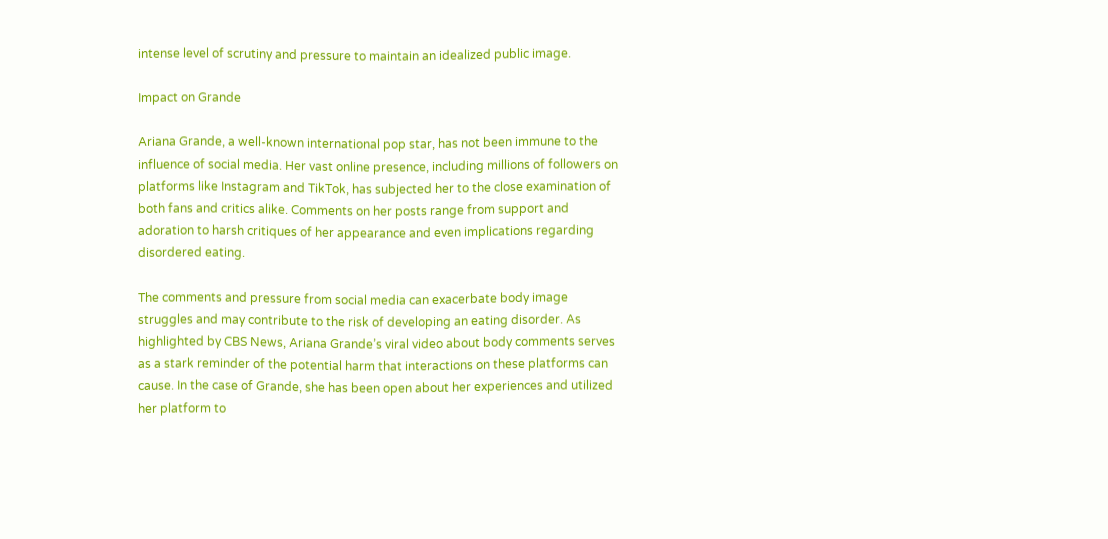intense level of scrutiny and pressure to maintain an idealized public image.

Impact on Grande

Ariana Grande, a well-known international pop star, has not been immune to the influence of social media. Her vast online presence, including millions of followers on platforms like Instagram and TikTok, has subjected her to the close examination of both fans and critics alike. Comments on her posts range from support and adoration to harsh critiques of her appearance and even implications regarding disordered eating.

The comments and pressure from social media can exacerbate body image struggles and may contribute to the risk of developing an eating disorder. As highlighted by CBS News, Ariana Grande’s viral video about body comments serves as a stark reminder of the potential harm that interactions on these platforms can cause. In the case of Grande, she has been open about her experiences and utilized her platform to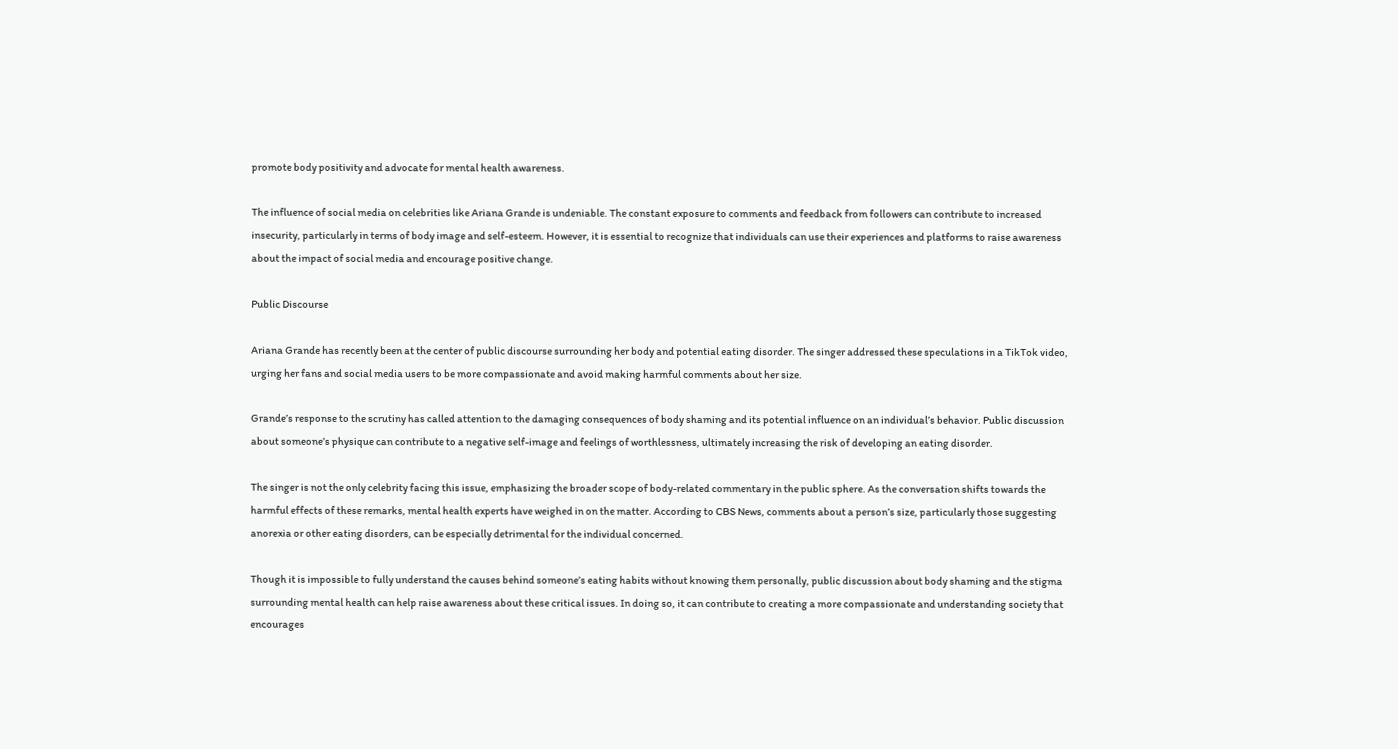promote body positivity and advocate for mental health awareness.

The influence of social media on celebrities like Ariana Grande is undeniable. The constant exposure to comments and feedback from followers can contribute to increased insecurity, particularly in terms of body image and self-esteem. However, it is essential to recognize that individuals can use their experiences and platforms to raise awareness about the impact of social media and encourage positive change.

Public Discourse

Ariana Grande has recently been at the center of public discourse surrounding her body and potential eating disorder. The singer addressed these speculations in a TikTok video, urging her fans and social media users to be more compassionate and avoid making harmful comments about her size.

Grande’s response to the scrutiny has called attention to the damaging consequences of body shaming and its potential influence on an individual’s behavior. Public discussion about someone’s physique can contribute to a negative self-image and feelings of worthlessness, ultimately increasing the risk of developing an eating disorder.

The singer is not the only celebrity facing this issue, emphasizing the broader scope of body-related commentary in the public sphere. As the conversation shifts towards the harmful effects of these remarks, mental health experts have weighed in on the matter. According to CBS News, comments about a person’s size, particularly those suggesting anorexia or other eating disorders, can be especially detrimental for the individual concerned.

Though it is impossible to fully understand the causes behind someone’s eating habits without knowing them personally, public discussion about body shaming and the stigma surrounding mental health can help raise awareness about these critical issues. In doing so, it can contribute to creating a more compassionate and understanding society that encourages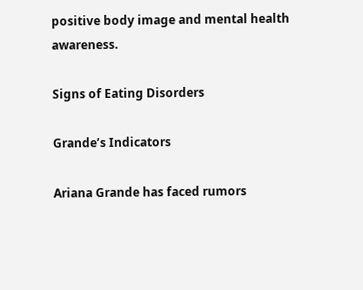positive body image and mental health awareness.

Signs of Eating Disorders

Grande’s Indicators

Ariana Grande has faced rumors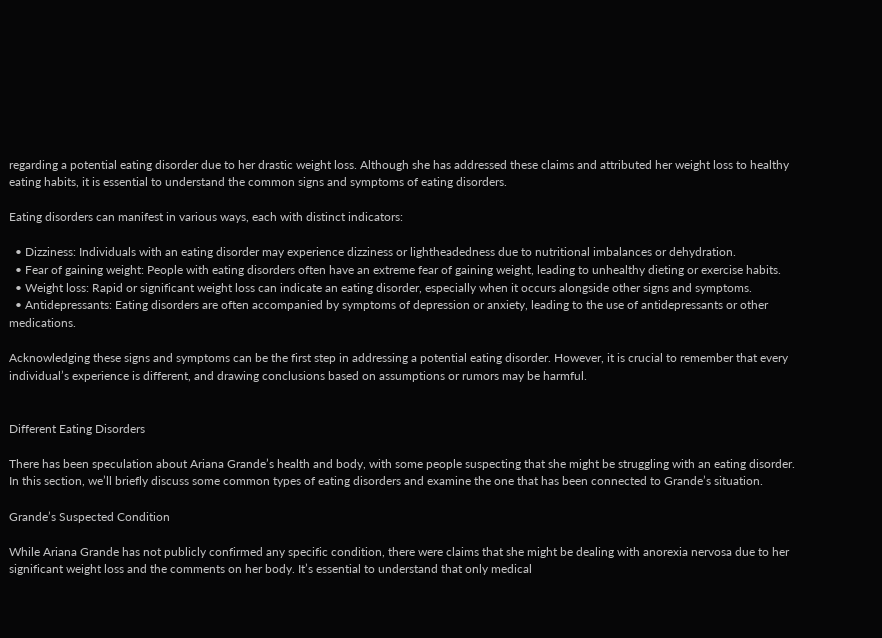regarding a potential eating disorder due to her drastic weight loss. Although she has addressed these claims and attributed her weight loss to healthy eating habits, it is essential to understand the common signs and symptoms of eating disorders.

Eating disorders can manifest in various ways, each with distinct indicators:

  • Dizziness: Individuals with an eating disorder may experience dizziness or lightheadedness due to nutritional imbalances or dehydration.
  • Fear of gaining weight: People with eating disorders often have an extreme fear of gaining weight, leading to unhealthy dieting or exercise habits.
  • Weight loss: Rapid or significant weight loss can indicate an eating disorder, especially when it occurs alongside other signs and symptoms.
  • Antidepressants: Eating disorders are often accompanied by symptoms of depression or anxiety, leading to the use of antidepressants or other medications.

Acknowledging these signs and symptoms can be the first step in addressing a potential eating disorder. However, it is crucial to remember that every individual’s experience is different, and drawing conclusions based on assumptions or rumors may be harmful.


Different Eating Disorders

There has been speculation about Ariana Grande’s health and body, with some people suspecting that she might be struggling with an eating disorder. In this section, we’ll briefly discuss some common types of eating disorders and examine the one that has been connected to Grande’s situation.

Grande’s Suspected Condition

While Ariana Grande has not publicly confirmed any specific condition, there were claims that she might be dealing with anorexia nervosa due to her significant weight loss and the comments on her body. It’s essential to understand that only medical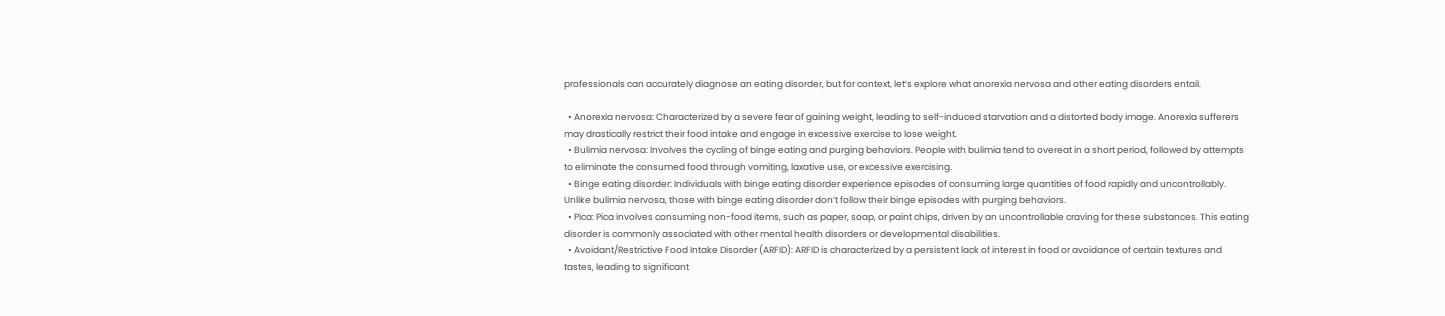professionals can accurately diagnose an eating disorder, but for context, let’s explore what anorexia nervosa and other eating disorders entail.

  • Anorexia nervosa: Characterized by a severe fear of gaining weight, leading to self-induced starvation and a distorted body image. Anorexia sufferers may drastically restrict their food intake and engage in excessive exercise to lose weight.
  • Bulimia nervosa: Involves the cycling of binge eating and purging behaviors. People with bulimia tend to overeat in a short period, followed by attempts to eliminate the consumed food through vomiting, laxative use, or excessive exercising.
  • Binge eating disorder: Individuals with binge eating disorder experience episodes of consuming large quantities of food rapidly and uncontrollably. Unlike bulimia nervosa, those with binge eating disorder don’t follow their binge episodes with purging behaviors.
  • Pica: Pica involves consuming non-food items, such as paper, soap, or paint chips, driven by an uncontrollable craving for these substances. This eating disorder is commonly associated with other mental health disorders or developmental disabilities.
  • Avoidant/Restrictive Food Intake Disorder (ARFID): ARFID is characterized by a persistent lack of interest in food or avoidance of certain textures and tastes, leading to significant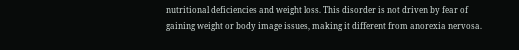nutritional deficiencies and weight loss. This disorder is not driven by fear of gaining weight or body image issues, making it different from anorexia nervosa.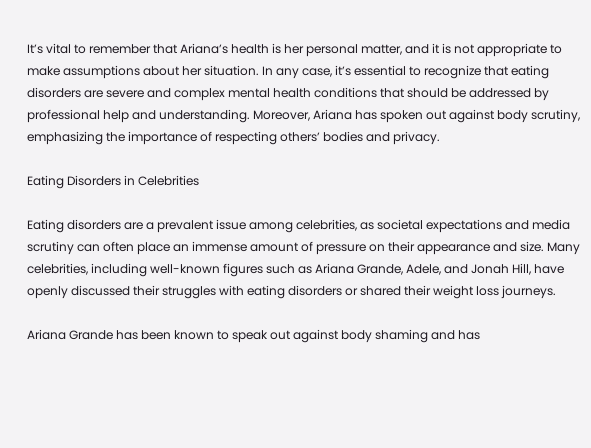It’s vital to remember that Ariana’s health is her personal matter, and it is not appropriate to make assumptions about her situation. In any case, it’s essential to recognize that eating disorders are severe and complex mental health conditions that should be addressed by professional help and understanding. Moreover, Ariana has spoken out against body scrutiny, emphasizing the importance of respecting others’ bodies and privacy.

Eating Disorders in Celebrities

Eating disorders are a prevalent issue among celebrities, as societal expectations and media scrutiny can often place an immense amount of pressure on their appearance and size. Many celebrities, including well-known figures such as Ariana Grande, Adele, and Jonah Hill, have openly discussed their struggles with eating disorders or shared their weight loss journeys.

Ariana Grande has been known to speak out against body shaming and has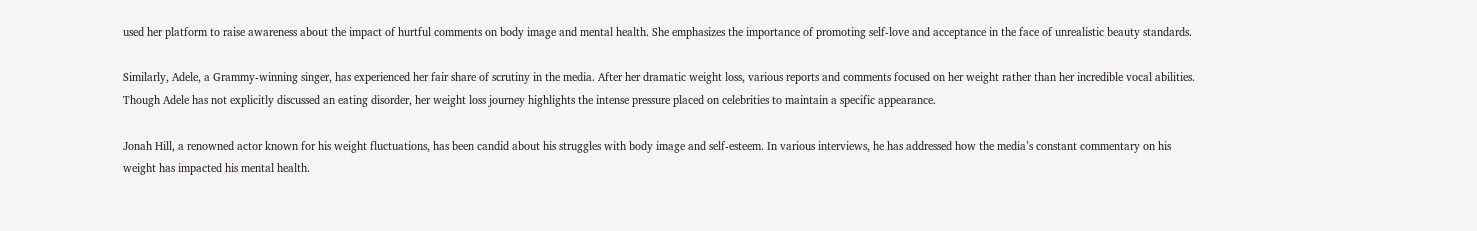used her platform to raise awareness about the impact of hurtful comments on body image and mental health. She emphasizes the importance of promoting self-love and acceptance in the face of unrealistic beauty standards.

Similarly, Adele, a Grammy-winning singer, has experienced her fair share of scrutiny in the media. After her dramatic weight loss, various reports and comments focused on her weight rather than her incredible vocal abilities. Though Adele has not explicitly discussed an eating disorder, her weight loss journey highlights the intense pressure placed on celebrities to maintain a specific appearance.

Jonah Hill, a renowned actor known for his weight fluctuations, has been candid about his struggles with body image and self-esteem. In various interviews, he has addressed how the media’s constant commentary on his weight has impacted his mental health.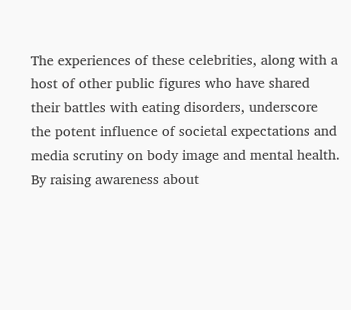The experiences of these celebrities, along with a host of other public figures who have shared their battles with eating disorders, underscore the potent influence of societal expectations and media scrutiny on body image and mental health. By raising awareness about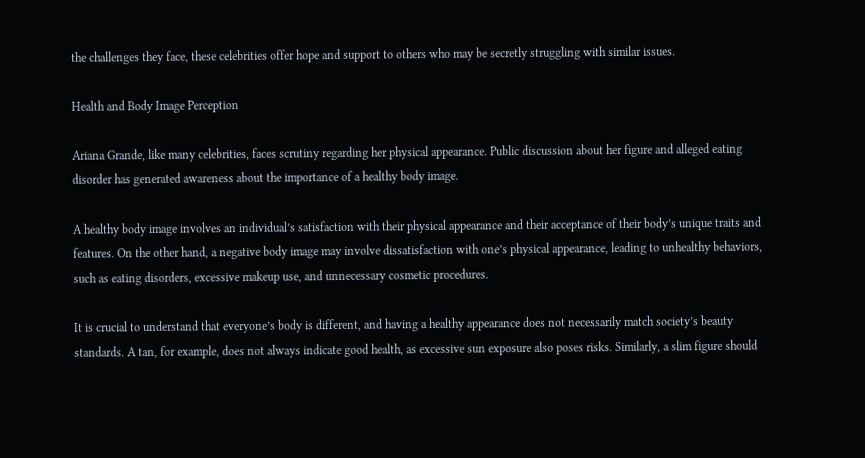the challenges they face, these celebrities offer hope and support to others who may be secretly struggling with similar issues.

Health and Body Image Perception

Ariana Grande, like many celebrities, faces scrutiny regarding her physical appearance. Public discussion about her figure and alleged eating disorder has generated awareness about the importance of a healthy body image.

A healthy body image involves an individual’s satisfaction with their physical appearance and their acceptance of their body’s unique traits and features. On the other hand, a negative body image may involve dissatisfaction with one’s physical appearance, leading to unhealthy behaviors, such as eating disorders, excessive makeup use, and unnecessary cosmetic procedures.

It is crucial to understand that everyone’s body is different, and having a healthy appearance does not necessarily match society’s beauty standards. A tan, for example, does not always indicate good health, as excessive sun exposure also poses risks. Similarly, a slim figure should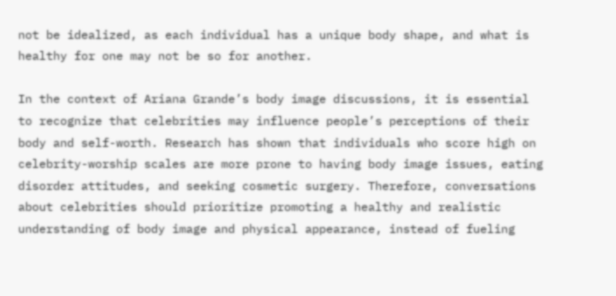not be idealized, as each individual has a unique body shape, and what is healthy for one may not be so for another.

In the context of Ariana Grande’s body image discussions, it is essential to recognize that celebrities may influence people’s perceptions of their body and self-worth. Research has shown that individuals who score high on celebrity-worship scales are more prone to having body image issues, eating disorder attitudes, and seeking cosmetic surgery. Therefore, conversations about celebrities should prioritize promoting a healthy and realistic understanding of body image and physical appearance, instead of fueling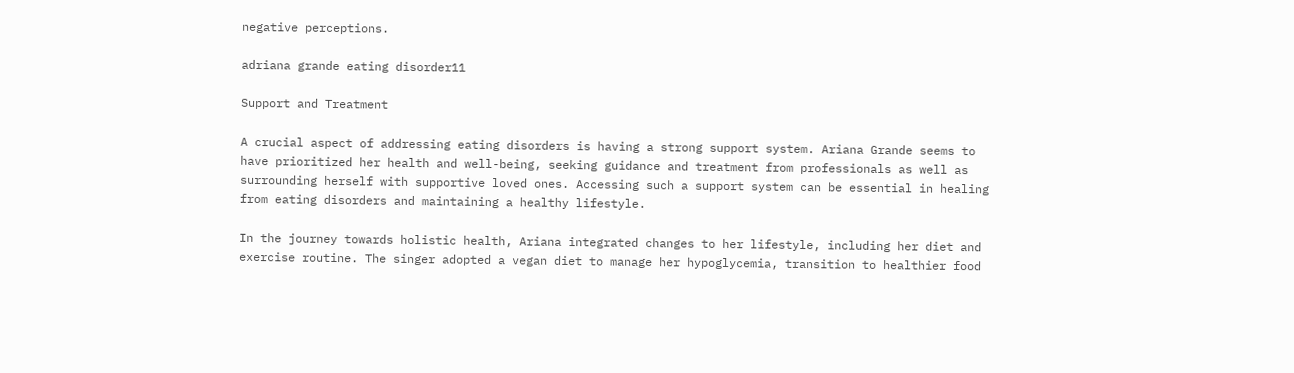negative perceptions.

adriana grande eating disorder11

Support and Treatment

A crucial aspect of addressing eating disorders is having a strong support system. Ariana Grande seems to have prioritized her health and well-being, seeking guidance and treatment from professionals as well as surrounding herself with supportive loved ones. Accessing such a support system can be essential in healing from eating disorders and maintaining a healthy lifestyle.

In the journey towards holistic health, Ariana integrated changes to her lifestyle, including her diet and exercise routine. The singer adopted a vegan diet to manage her hypoglycemia, transition to healthier food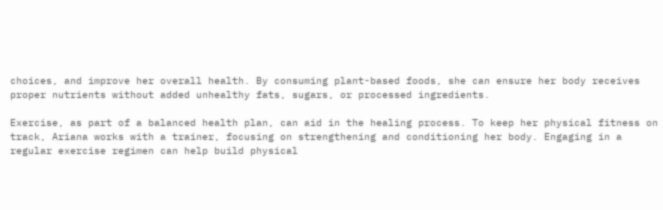choices, and improve her overall health. By consuming plant-based foods, she can ensure her body receives proper nutrients without added unhealthy fats, sugars, or processed ingredients.

Exercise, as part of a balanced health plan, can aid in the healing process. To keep her physical fitness on track, Ariana works with a trainer, focusing on strengthening and conditioning her body. Engaging in a regular exercise regimen can help build physical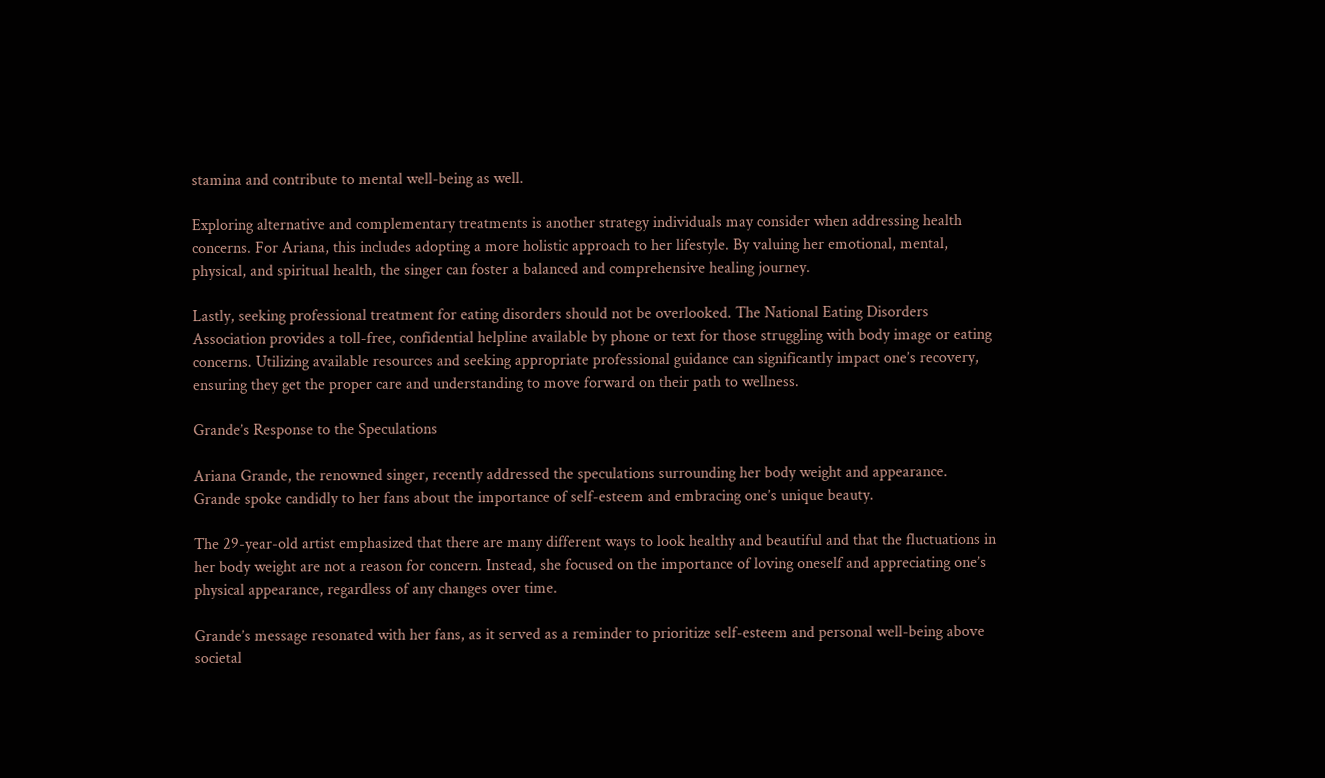stamina and contribute to mental well-being as well.

Exploring alternative and complementary treatments is another strategy individuals may consider when addressing health concerns. For Ariana, this includes adopting a more holistic approach to her lifestyle. By valuing her emotional, mental, physical, and spiritual health, the singer can foster a balanced and comprehensive healing journey.

Lastly, seeking professional treatment for eating disorders should not be overlooked. The National Eating Disorders Association provides a toll-free, confidential helpline available by phone or text for those struggling with body image or eating concerns. Utilizing available resources and seeking appropriate professional guidance can significantly impact one’s recovery, ensuring they get the proper care and understanding to move forward on their path to wellness.

Grande’s Response to the Speculations

Ariana Grande, the renowned singer, recently addressed the speculations surrounding her body weight and appearance. Grande spoke candidly to her fans about the importance of self-esteem and embracing one’s unique beauty.

The 29-year-old artist emphasized that there are many different ways to look healthy and beautiful and that the fluctuations in her body weight are not a reason for concern. Instead, she focused on the importance of loving oneself and appreciating one’s physical appearance, regardless of any changes over time.

Grande’s message resonated with her fans, as it served as a reminder to prioritize self-esteem and personal well-being above societal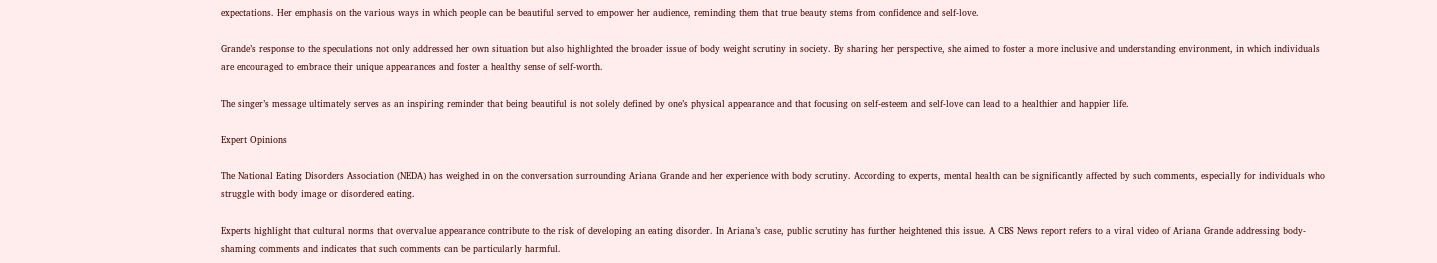expectations. Her emphasis on the various ways in which people can be beautiful served to empower her audience, reminding them that true beauty stems from confidence and self-love.

Grande’s response to the speculations not only addressed her own situation but also highlighted the broader issue of body weight scrutiny in society. By sharing her perspective, she aimed to foster a more inclusive and understanding environment, in which individuals are encouraged to embrace their unique appearances and foster a healthy sense of self-worth.

The singer’s message ultimately serves as an inspiring reminder that being beautiful is not solely defined by one’s physical appearance and that focusing on self-esteem and self-love can lead to a healthier and happier life.

Expert Opinions

The National Eating Disorders Association (NEDA) has weighed in on the conversation surrounding Ariana Grande and her experience with body scrutiny. According to experts, mental health can be significantly affected by such comments, especially for individuals who struggle with body image or disordered eating.

Experts highlight that cultural norms that overvalue appearance contribute to the risk of developing an eating disorder. In Ariana’s case, public scrutiny has further heightened this issue. A CBS News report refers to a viral video of Ariana Grande addressing body-shaming comments and indicates that such comments can be particularly harmful.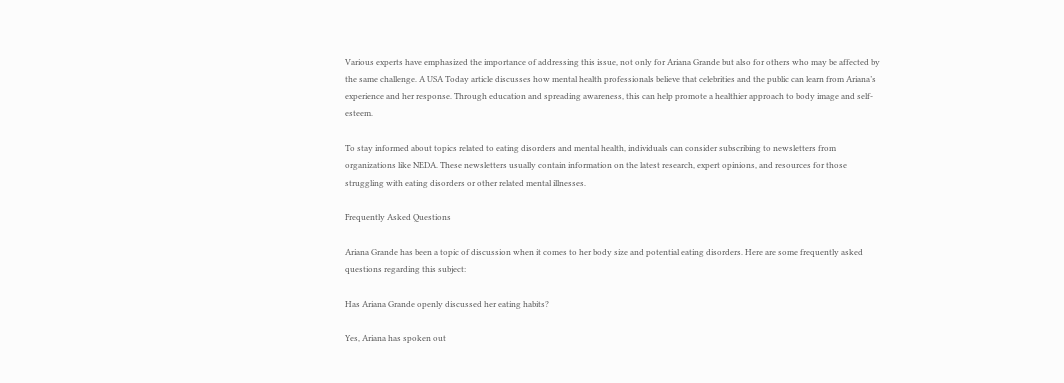Various experts have emphasized the importance of addressing this issue, not only for Ariana Grande but also for others who may be affected by the same challenge. A USA Today article discusses how mental health professionals believe that celebrities and the public can learn from Ariana’s experience and her response. Through education and spreading awareness, this can help promote a healthier approach to body image and self-esteem.

To stay informed about topics related to eating disorders and mental health, individuals can consider subscribing to newsletters from organizations like NEDA. These newsletters usually contain information on the latest research, expert opinions, and resources for those struggling with eating disorders or other related mental illnesses.

Frequently Asked Questions

Ariana Grande has been a topic of discussion when it comes to her body size and potential eating disorders. Here are some frequently asked questions regarding this subject:

Has Ariana Grande openly discussed her eating habits?

Yes, Ariana has spoken out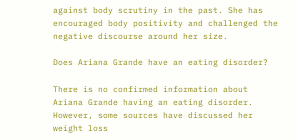against body scrutiny in the past. She has encouraged body positivity and challenged the negative discourse around her size.

Does Ariana Grande have an eating disorder?

There is no confirmed information about Ariana Grande having an eating disorder. However, some sources have discussed her weight loss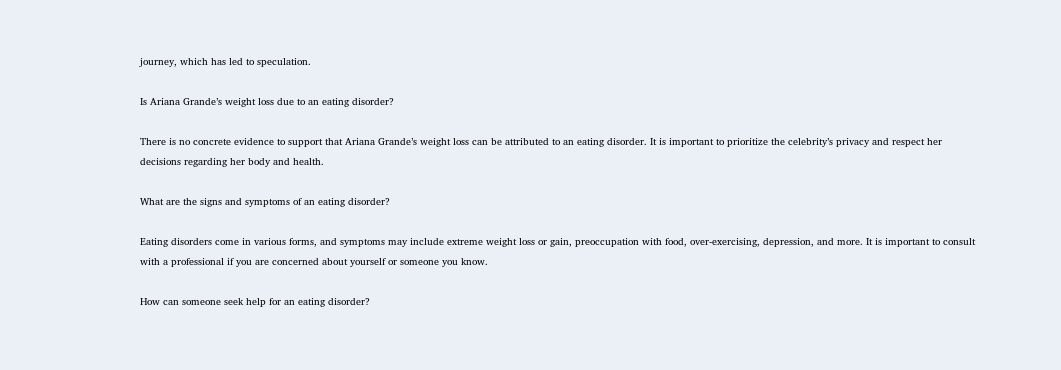journey, which has led to speculation.

Is Ariana Grande’s weight loss due to an eating disorder?

There is no concrete evidence to support that Ariana Grande’s weight loss can be attributed to an eating disorder. It is important to prioritize the celebrity’s privacy and respect her decisions regarding her body and health.

What are the signs and symptoms of an eating disorder?

Eating disorders come in various forms, and symptoms may include extreme weight loss or gain, preoccupation with food, over-exercising, depression, and more. It is important to consult with a professional if you are concerned about yourself or someone you know.

How can someone seek help for an eating disorder?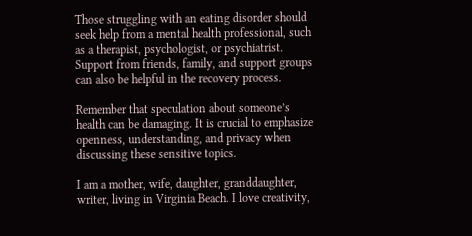Those struggling with an eating disorder should seek help from a mental health professional, such as a therapist, psychologist, or psychiatrist. Support from friends, family, and support groups can also be helpful in the recovery process.

Remember that speculation about someone’s health can be damaging. It is crucial to emphasize openness, understanding, and privacy when discussing these sensitive topics.

I am a mother, wife, daughter, granddaughter, writer, living in Virginia Beach. I love creativity,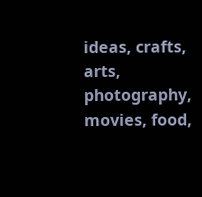ideas, crafts, arts, photography, movies, food,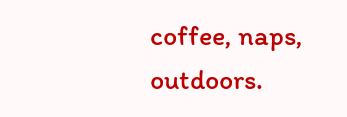coffee, naps, outdoors.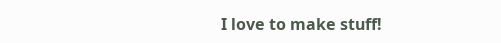I love to make stuff!